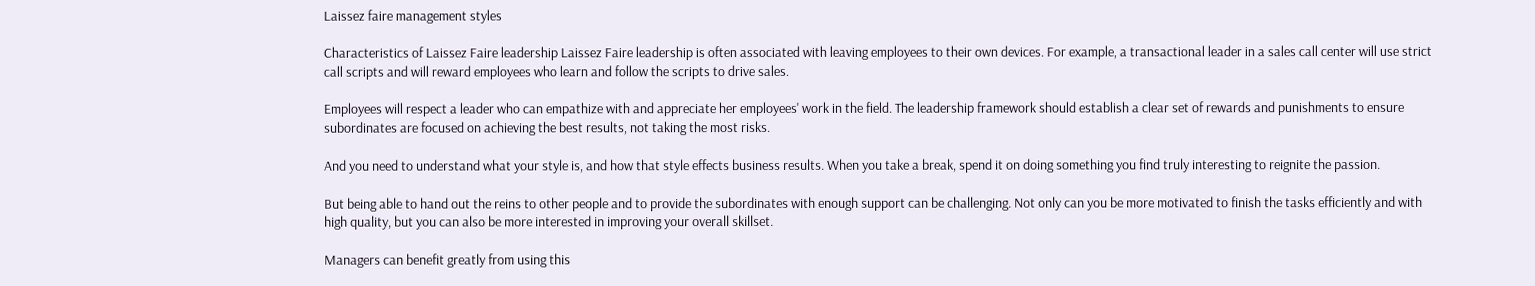Laissez faire management styles

Characteristics of Laissez Faire leadership Laissez Faire leadership is often associated with leaving employees to their own devices. For example, a transactional leader in a sales call center will use strict call scripts and will reward employees who learn and follow the scripts to drive sales.

Employees will respect a leader who can empathize with and appreciate her employees' work in the field. The leadership framework should establish a clear set of rewards and punishments to ensure subordinates are focused on achieving the best results, not taking the most risks.

And you need to understand what your style is, and how that style effects business results. When you take a break, spend it on doing something you find truly interesting to reignite the passion.

But being able to hand out the reins to other people and to provide the subordinates with enough support can be challenging. Not only can you be more motivated to finish the tasks efficiently and with high quality, but you can also be more interested in improving your overall skillset.

Managers can benefit greatly from using this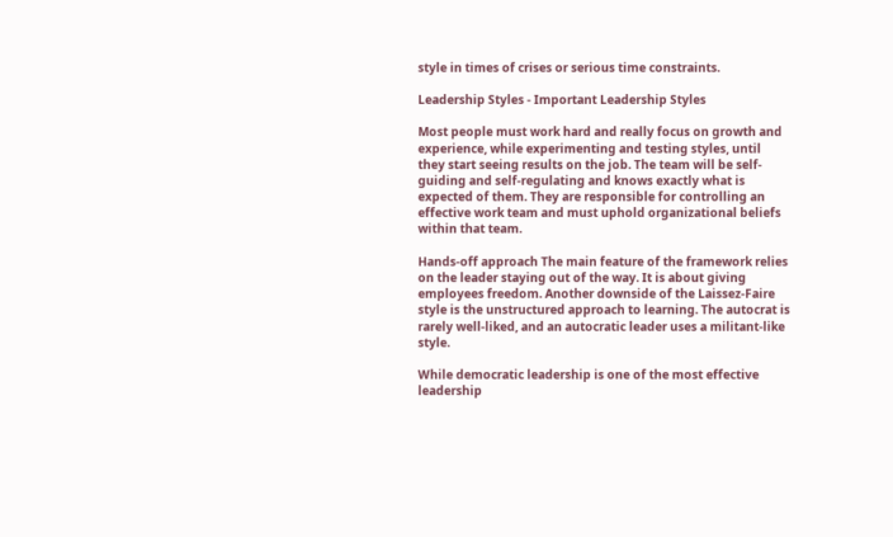style in times of crises or serious time constraints.

Leadership Styles - Important Leadership Styles

Most people must work hard and really focus on growth and experience, while experimenting and testing styles, until they start seeing results on the job. The team will be self-guiding and self-regulating and knows exactly what is expected of them. They are responsible for controlling an effective work team and must uphold organizational beliefs within that team.

Hands-off approach The main feature of the framework relies on the leader staying out of the way. It is about giving employees freedom. Another downside of the Laissez-Faire style is the unstructured approach to learning. The autocrat is rarely well-liked, and an autocratic leader uses a militant-like style.

While democratic leadership is one of the most effective leadership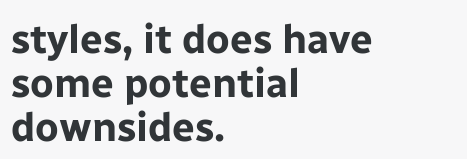styles, it does have some potential downsides.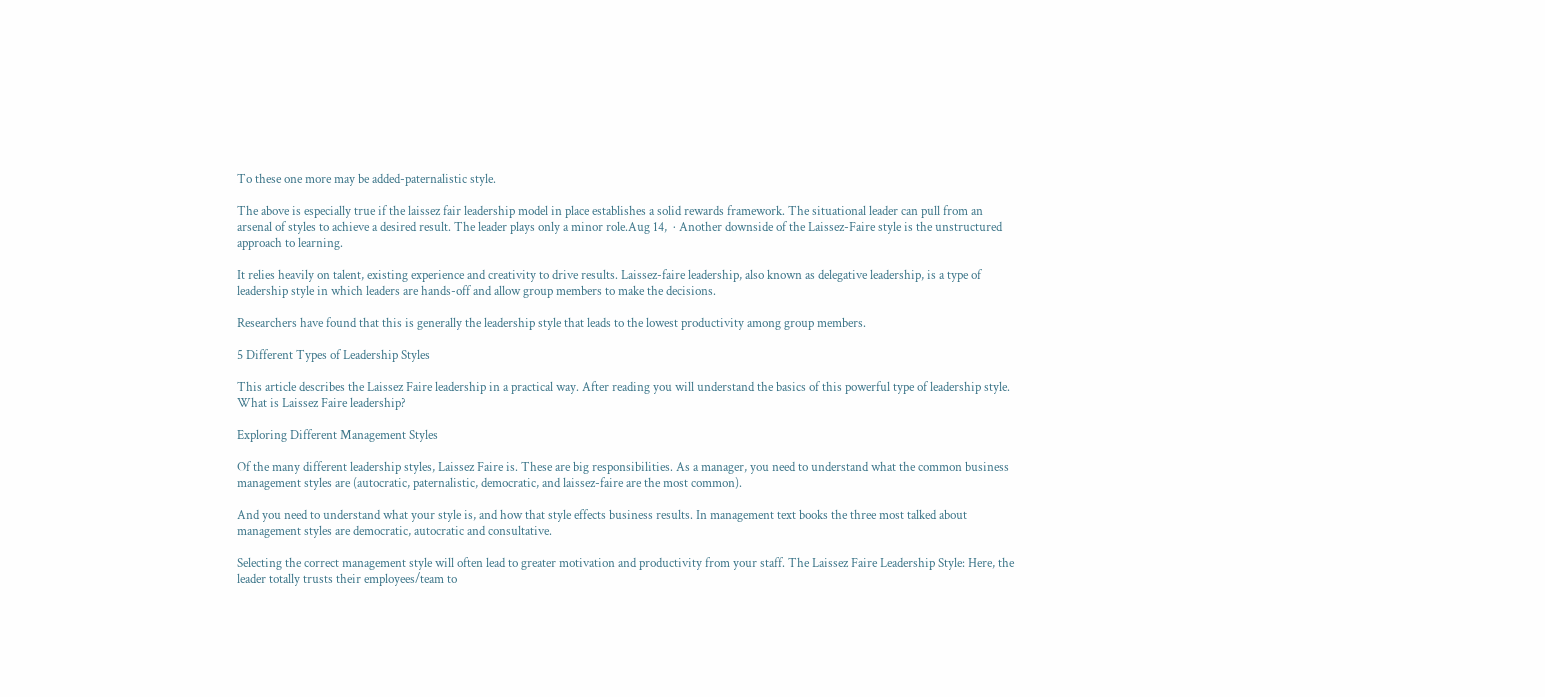To these one more may be added-paternalistic style.

The above is especially true if the laissez fair leadership model in place establishes a solid rewards framework. The situational leader can pull from an arsenal of styles to achieve a desired result. The leader plays only a minor role.Aug 14,  · Another downside of the Laissez-Faire style is the unstructured approach to learning.

It relies heavily on talent, existing experience and creativity to drive results. Laissez-faire leadership, also known as delegative leadership, is a type of leadership style in which leaders are hands-off and allow group members to make the decisions.

Researchers have found that this is generally the leadership style that leads to the lowest productivity among group members.

5 Different Types of Leadership Styles

This article describes the Laissez Faire leadership in a practical way. After reading you will understand the basics of this powerful type of leadership style. What is Laissez Faire leadership?

Exploring Different Management Styles

Of the many different leadership styles, Laissez Faire is. These are big responsibilities. As a manager, you need to understand what the common business management styles are (autocratic, paternalistic, democratic, and laissez-faire are the most common).

And you need to understand what your style is, and how that style effects business results. In management text books the three most talked about management styles are democratic, autocratic and consultative.

Selecting the correct management style will often lead to greater motivation and productivity from your staff. The Laissez Faire Leadership Style: Here, the leader totally trusts their employees/team to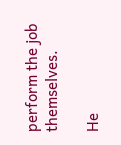perform the job themselves.

He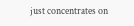just concentrates on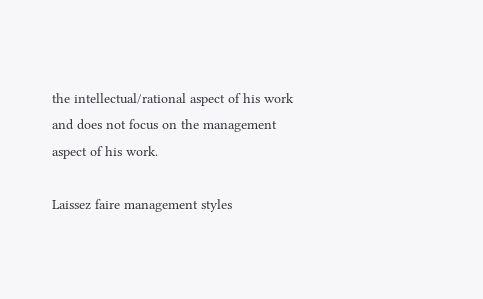the intellectual/rational aspect of his work and does not focus on the management aspect of his work.

Laissez faire management styles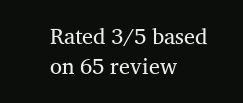Rated 3/5 based on 65 review